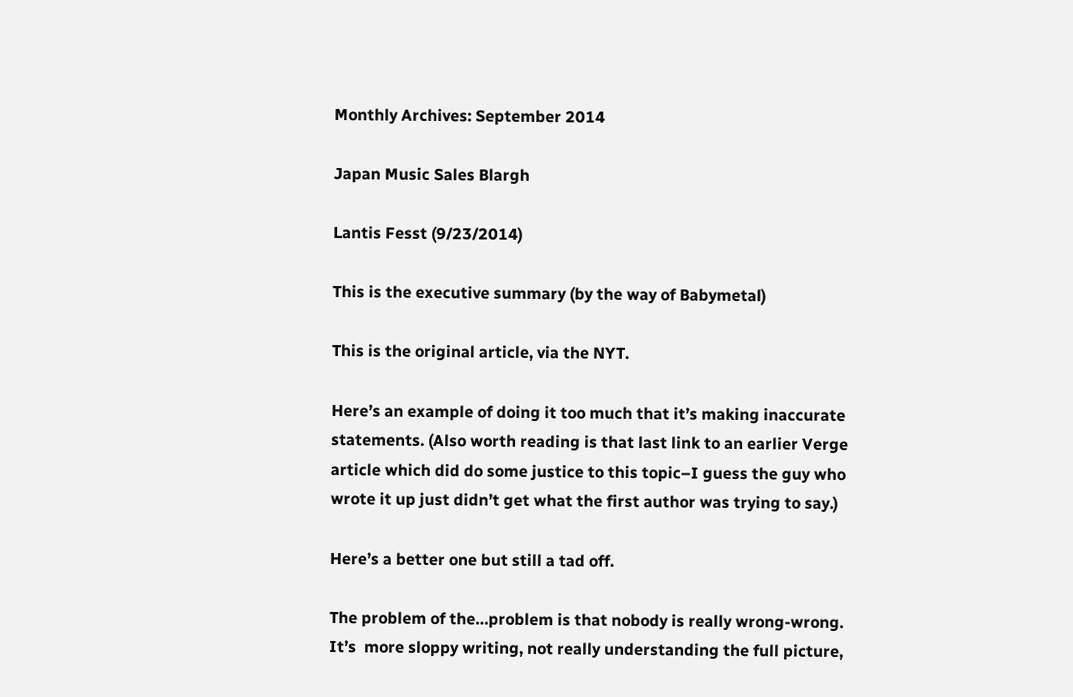Monthly Archives: September 2014

Japan Music Sales Blargh

Lantis Fesst (9/23/2014)

This is the executive summary (by the way of Babymetal)

This is the original article, via the NYT.

Here’s an example of doing it too much that it’s making inaccurate statements. (Also worth reading is that last link to an earlier Verge article which did do some justice to this topic–I guess the guy who wrote it up just didn’t get what the first author was trying to say.)

Here’s a better one but still a tad off.

The problem of the…problem is that nobody is really wrong-wrong. It’s  more sloppy writing, not really understanding the full picture,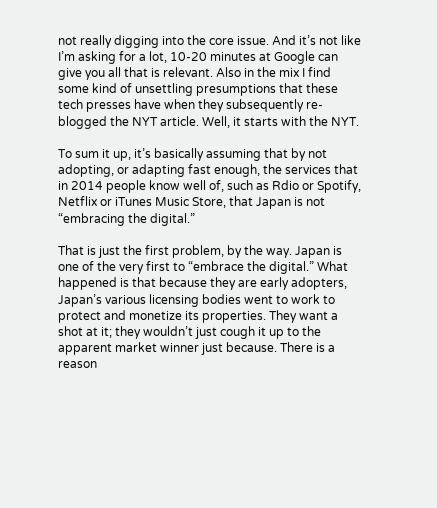not really digging into the core issue. And it’s not like I’m asking for a lot, 10-20 minutes at Google can give you all that is relevant. Also in the mix I find some kind of unsettling presumptions that these tech presses have when they subsequently re-blogged the NYT article. Well, it starts with the NYT.

To sum it up, it’s basically assuming that by not adopting, or adapting fast enough, the services that in 2014 people know well of, such as Rdio or Spotify, Netflix or iTunes Music Store, that Japan is not “embracing the digital.”

That is just the first problem, by the way. Japan is one of the very first to “embrace the digital.” What happened is that because they are early adopters, Japan’s various licensing bodies went to work to protect and monetize its properties. They want a shot at it; they wouldn’t just cough it up to the apparent market winner just because. There is a reason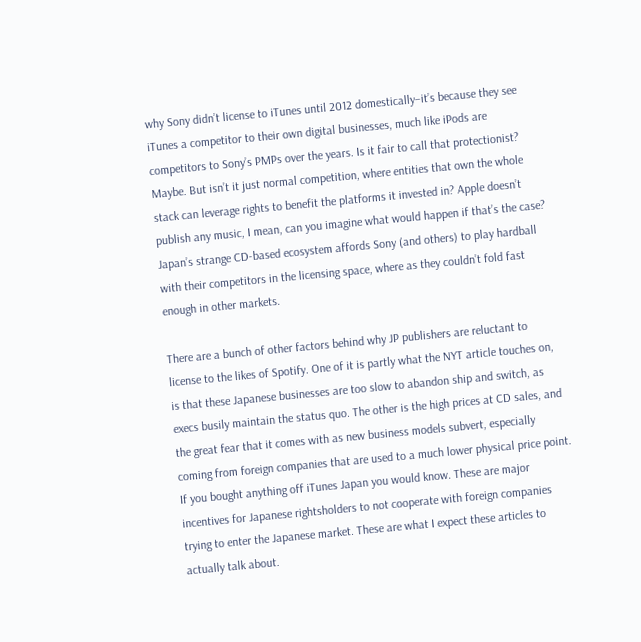why Sony didn’t license to iTunes until 2012 domestically–it’s because they see iTunes a competitor to their own digital businesses, much like iPods are competitors to Sony’s PMPs over the years. Is it fair to call that protectionist? Maybe. But isn’t it just normal competition, where entities that own the whole stack can leverage rights to benefit the platforms it invested in? Apple doesn’t publish any music, I mean, can you imagine what would happen if that’s the case? Japan’s strange CD-based ecosystem affords Sony (and others) to play hardball with their competitors in the licensing space, where as they couldn’t fold fast enough in other markets.

There are a bunch of other factors behind why JP publishers are reluctant to license to the likes of Spotify. One of it is partly what the NYT article touches on, is that these Japanese businesses are too slow to abandon ship and switch, as execs busily maintain the status quo. The other is the high prices at CD sales, and the great fear that it comes with as new business models subvert, especially coming from foreign companies that are used to a much lower physical price point. If you bought anything off iTunes Japan you would know. These are major incentives for Japanese rightsholders to not cooperate with foreign companies trying to enter the Japanese market. These are what I expect these articles to actually talk about.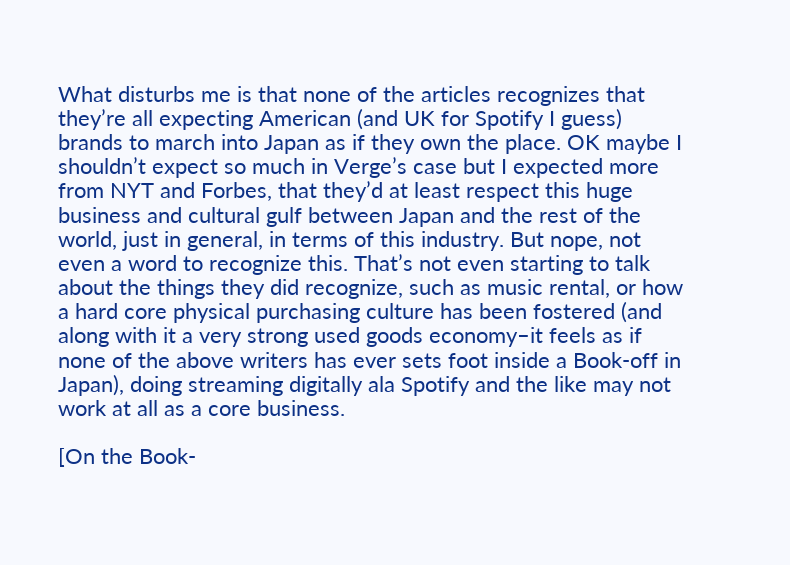What disturbs me is that none of the articles recognizes that they’re all expecting American (and UK for Spotify I guess) brands to march into Japan as if they own the place. OK maybe I shouldn’t expect so much in Verge’s case but I expected more from NYT and Forbes, that they’d at least respect this huge business and cultural gulf between Japan and the rest of the world, just in general, in terms of this industry. But nope, not even a word to recognize this. That’s not even starting to talk about the things they did recognize, such as music rental, or how a hard core physical purchasing culture has been fostered (and along with it a very strong used goods economy–it feels as if none of the above writers has ever sets foot inside a Book-off in Japan), doing streaming digitally ala Spotify and the like may not work at all as a core business.

[On the Book-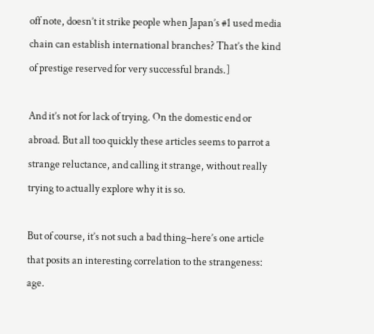off note, doesn’t it strike people when Japan’s #1 used media chain can establish international branches? That’s the kind of prestige reserved for very successful brands.]

And it’s not for lack of trying. On the domestic end or abroad. But all too quickly these articles seems to parrot a strange reluctance, and calling it strange, without really trying to actually explore why it is so.

But of course, it’s not such a bad thing–here’s one article that posits an interesting correlation to the strangeness: age.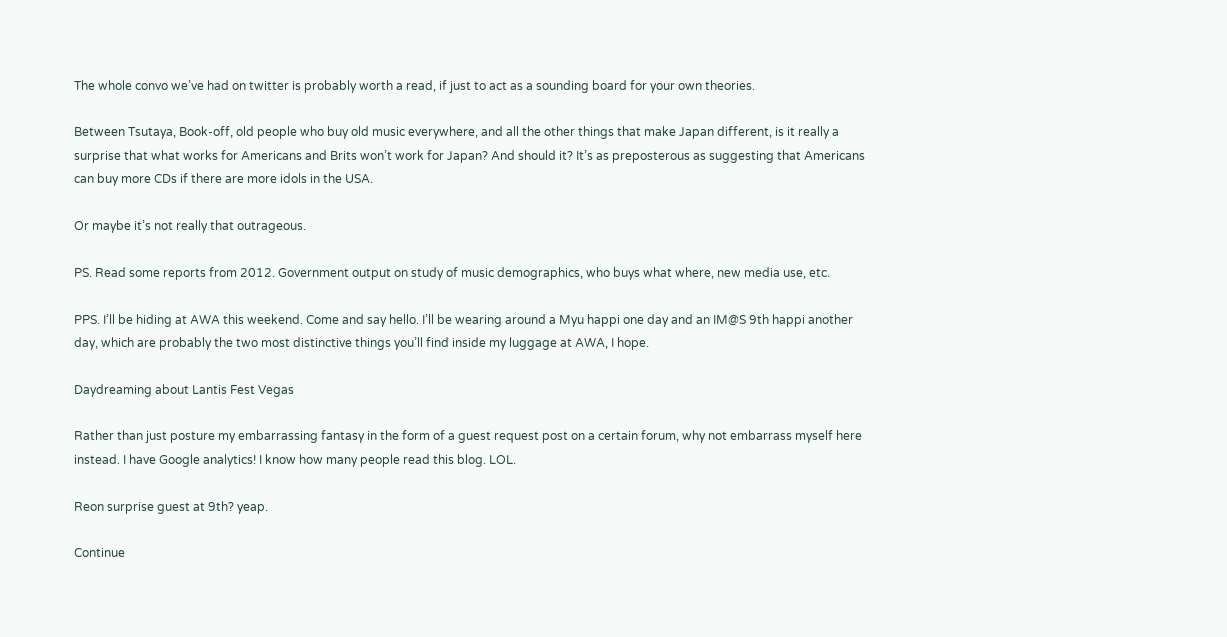The whole convo we’ve had on twitter is probably worth a read, if just to act as a sounding board for your own theories.

Between Tsutaya, Book-off, old people who buy old music everywhere, and all the other things that make Japan different, is it really a surprise that what works for Americans and Brits won’t work for Japan? And should it? It’s as preposterous as suggesting that Americans can buy more CDs if there are more idols in the USA.

Or maybe it’s not really that outrageous.

PS. Read some reports from 2012. Government output on study of music demographics, who buys what where, new media use, etc.

PPS. I’ll be hiding at AWA this weekend. Come and say hello. I’ll be wearing around a Myu happi one day and an IM@S 9th happi another day, which are probably the two most distinctive things you’ll find inside my luggage at AWA, I hope.

Daydreaming about Lantis Fest Vegas

Rather than just posture my embarrassing fantasy in the form of a guest request post on a certain forum, why not embarrass myself here instead. I have Google analytics! I know how many people read this blog. LOL.

Reon surprise guest at 9th? yeap.

Continue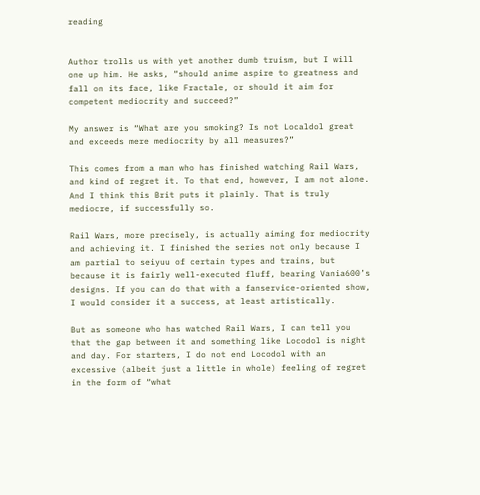reading


Author trolls us with yet another dumb truism, but I will one up him. He asks, “should anime aspire to greatness and fall on its face, like Fractale, or should it aim for competent mediocrity and succeed?”

My answer is “What are you smoking? Is not Localdol great and exceeds mere mediocrity by all measures?”

This comes from a man who has finished watching Rail Wars, and kind of regret it. To that end, however, I am not alone. And I think this Brit puts it plainly. That is truly mediocre, if successfully so.

Rail Wars, more precisely, is actually aiming for mediocrity and achieving it. I finished the series not only because I am partial to seiyuu of certain types and trains, but because it is fairly well-executed fluff, bearing Vania600’s designs. If you can do that with a fanservice-oriented show, I would consider it a success, at least artistically.

But as someone who has watched Rail Wars, I can tell you that the gap between it and something like Locodol is night and day. For starters, I do not end Locodol with an excessive (albeit just a little in whole) feeling of regret in the form of “what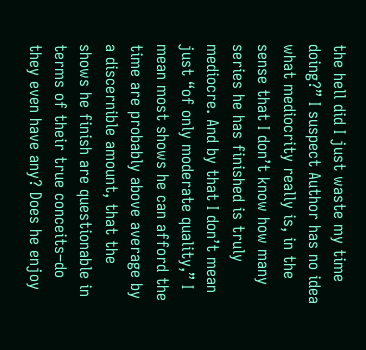the hell did I just waste my time doing?” I suspect Author has no idea what mediocrity really is, in the sense that I don’t know how many series he has finished is truly mediocre. And by that I don’t mean just “of only moderate quality,” I mean most shows he can afford the time are probably above average by a discernible amount, that the shows he finish are questionable in terms of their true conceits–do they even have any? Does he enjoy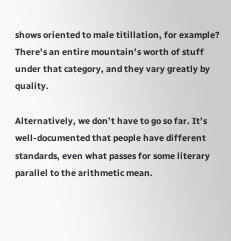shows oriented to male titillation, for example? There’s an entire mountain’s worth of stuff under that category, and they vary greatly by quality.

Alternatively, we don’t have to go so far. It’s well-documented that people have different standards, even what passes for some literary parallel to the arithmetic mean.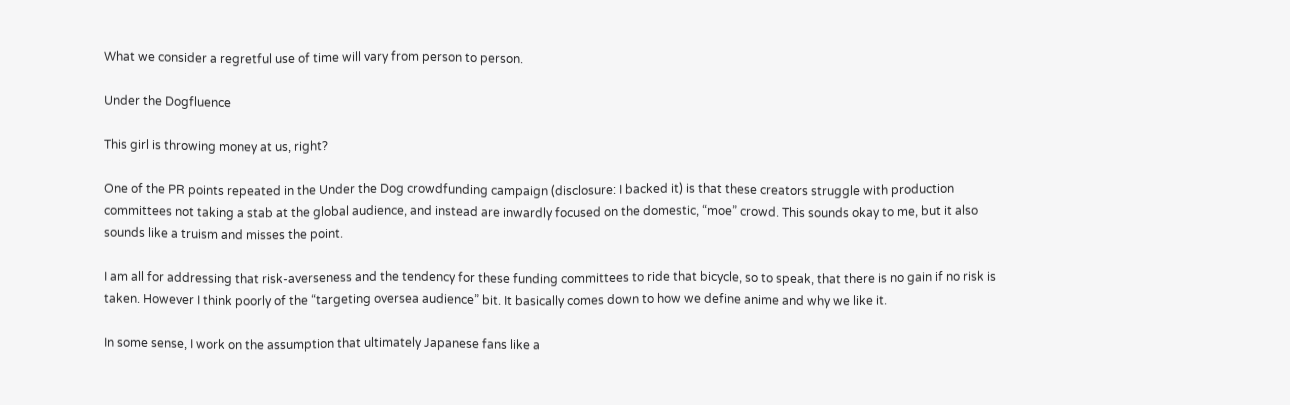What we consider a regretful use of time will vary from person to person.

Under the Dogfluence

This girl is throwing money at us, right?

One of the PR points repeated in the Under the Dog crowdfunding campaign (disclosure: I backed it) is that these creators struggle with production committees not taking a stab at the global audience, and instead are inwardly focused on the domestic, “moe” crowd. This sounds okay to me, but it also sounds like a truism and misses the point.

I am all for addressing that risk-averseness and the tendency for these funding committees to ride that bicycle, so to speak, that there is no gain if no risk is taken. However I think poorly of the “targeting oversea audience” bit. It basically comes down to how we define anime and why we like it.

In some sense, I work on the assumption that ultimately Japanese fans like a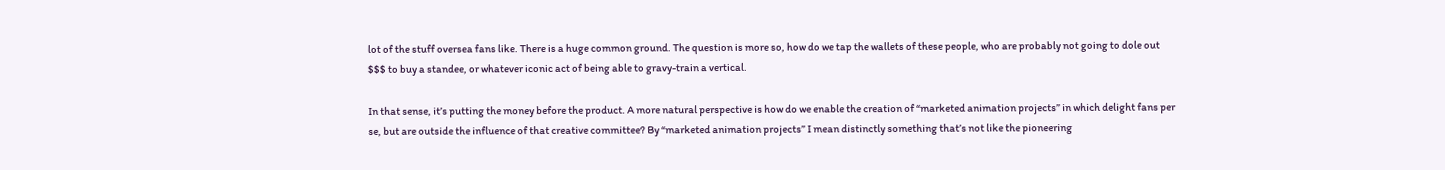lot of the stuff oversea fans like. There is a huge common ground. The question is more so, how do we tap the wallets of these people, who are probably not going to dole out $$$ to buy a standee, or whatever iconic act of being able to gravy-train a vertical.

In that sense, it’s putting the money before the product. A more natural perspective is how do we enable the creation of “marketed animation projects” in which delight fans per se, but are outside the influence of that creative committee? By “marketed animation projects” I mean distinctly something that’s not like the pioneering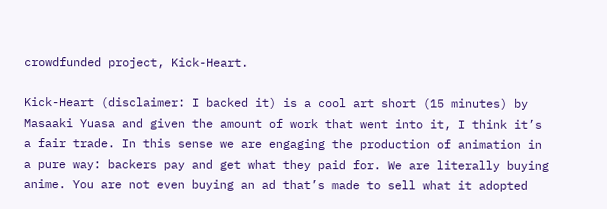crowdfunded project, Kick-Heart.

Kick-Heart (disclaimer: I backed it) is a cool art short (15 minutes) by Masaaki Yuasa and given the amount of work that went into it, I think it’s a fair trade. In this sense we are engaging the production of animation in a pure way: backers pay and get what they paid for. We are literally buying anime. You are not even buying an ad that’s made to sell what it adopted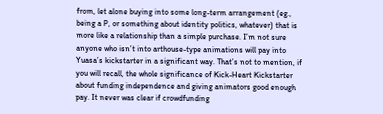from, let alone buying into some long-term arrangement (eg., being a P, or something about identity politics, whatever) that is more like a relationship than a simple purchase. I’m not sure anyone who isn’t into arthouse-type animations will pay into Yuasa’s kickstarter in a significant way. That’s not to mention, if you will recall, the whole significance of Kick-Heart Kickstarter about funding independence and giving animators good enough pay. It never was clear if crowdfunding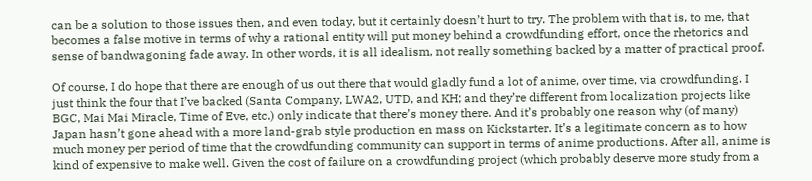can be a solution to those issues then, and even today, but it certainly doesn’t hurt to try. The problem with that is, to me, that becomes a false motive in terms of why a rational entity will put money behind a crowdfunding effort, once the rhetorics and sense of bandwagoning fade away. In other words, it is all idealism, not really something backed by a matter of practical proof.

Of course, I do hope that there are enough of us out there that would gladly fund a lot of anime, over time, via crowdfunding. I just think the four that I’ve backed (Santa Company, LWA2, UTD, and KH; and they’re different from localization projects like BGC, Mai Mai Miracle, Time of Eve, etc.) only indicate that there’s money there. And it’s probably one reason why (of many) Japan hasn’t gone ahead with a more land-grab style production en mass on Kickstarter. It’s a legitimate concern as to how much money per period of time that the crowdfunding community can support in terms of anime productions. After all, anime is kind of expensive to make well. Given the cost of failure on a crowdfunding project (which probably deserve more study from a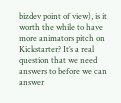bizdev point of view), is it worth the while to have more animators pitch on Kickstarter? It’s a real question that we need answers to before we can answer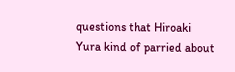questions that Hiroaki Yura kind of parried about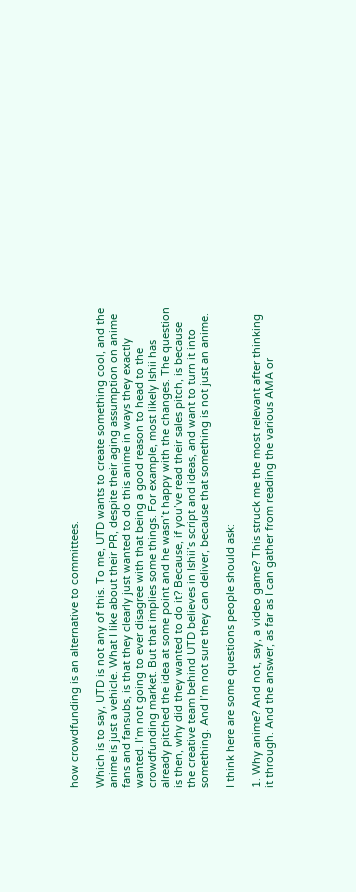how crowdfunding is an alternative to committees.

Which is to say, UTD is not any of this. To me, UTD wants to create something cool, and the anime is just a vehicle. What I like about their PR, despite their aging assumption on anime fans and fansubs, is that they clearly just wanted to do this anime in ways they exactly wanted. I’m not going to ever disagree with that being a good reason to head to the crowdfunding market. But that implies some things. For example, most likely Ishii has already pitched the idea at some point and he wasn’t happy with the changes. The question is then, why did they wanted to do it? Because, if you’ve read their sales pitch, is because the creative team behind UTD believes in Ishii’s script and ideas, and want to turn it into something. And I’m not sure they can deliver, because that something is not just an anime.

I think here are some questions people should ask:

1. Why anime? And not, say, a video game? This struck me the most relevant after thinking it through. And the answer, as far as I can gather from reading the various AMA or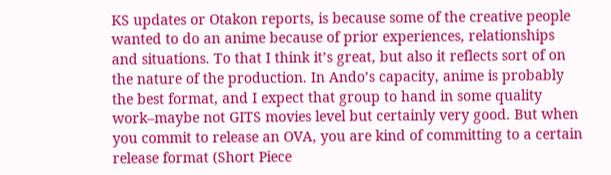KS updates or Otakon reports, is because some of the creative people wanted to do an anime because of prior experiences, relationships and situations. To that I think it’s great, but also it reflects sort of on the nature of the production. In Ando’s capacity, anime is probably the best format, and I expect that group to hand in some quality work–maybe not GITS movies level but certainly very good. But when you commit to release an OVA, you are kind of committing to a certain release format (Short Piece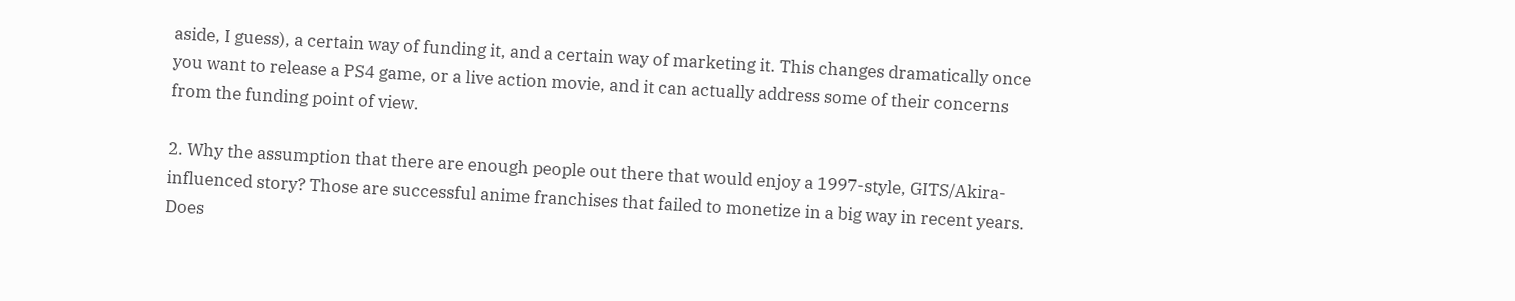aside, I guess), a certain way of funding it, and a certain way of marketing it. This changes dramatically once you want to release a PS4 game, or a live action movie, and it can actually address some of their concerns from the funding point of view.

2. Why the assumption that there are enough people out there that would enjoy a 1997-style, GITS/Akira-influenced story? Those are successful anime franchises that failed to monetize in a big way in recent years. Does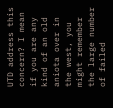UTD address this concern? I mean if you are any kind of an old aniota over in the west, you might remember the large number of failed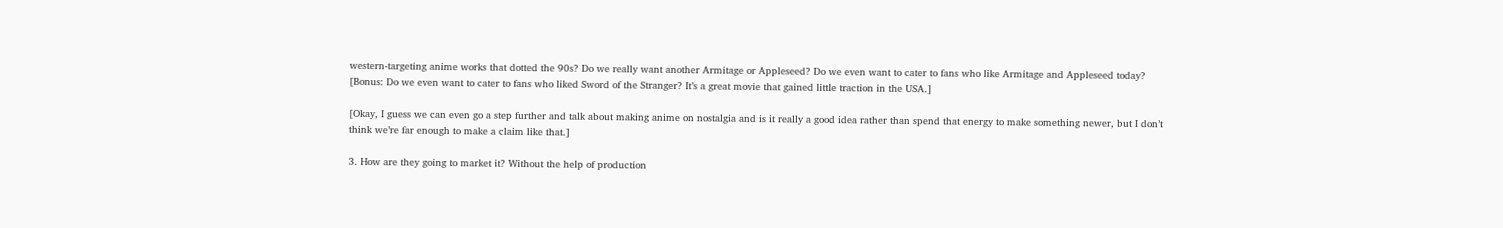western-targeting anime works that dotted the 90s? Do we really want another Armitage or Appleseed? Do we even want to cater to fans who like Armitage and Appleseed today?  [Bonus: Do we even want to cater to fans who liked Sword of the Stranger? It’s a great movie that gained little traction in the USA.]

[Okay, I guess we can even go a step further and talk about making anime on nostalgia and is it really a good idea rather than spend that energy to make something newer, but I don’t think we’re far enough to make a claim like that.]

3. How are they going to market it? Without the help of production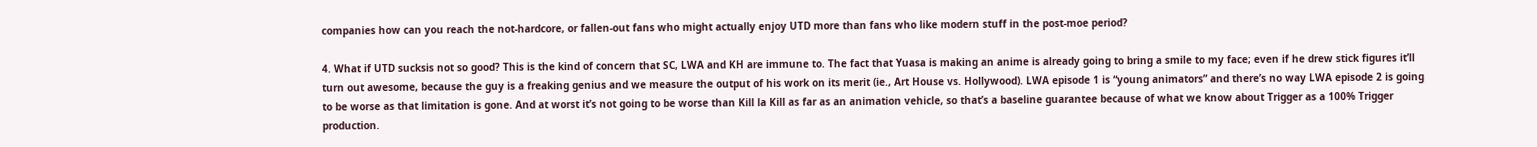companies how can you reach the not-hardcore, or fallen-out fans who might actually enjoy UTD more than fans who like modern stuff in the post-moe period?

4. What if UTD sucksis not so good? This is the kind of concern that SC, LWA and KH are immune to. The fact that Yuasa is making an anime is already going to bring a smile to my face; even if he drew stick figures it’ll turn out awesome, because the guy is a freaking genius and we measure the output of his work on its merit (ie., Art House vs. Hollywood). LWA episode 1 is “young animators” and there’s no way LWA episode 2 is going to be worse as that limitation is gone. And at worst it’s not going to be worse than Kill la Kill as far as an animation vehicle, so that’s a baseline guarantee because of what we know about Trigger as a 100% Trigger production.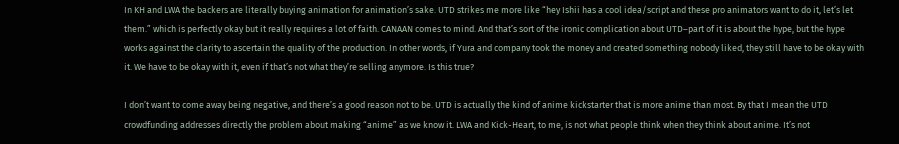In KH and LWA the backers are literally buying animation for animation’s sake. UTD strikes me more like “hey Ishii has a cool idea/script and these pro animators want to do it, let’s let them.” which is perfectly okay but it really requires a lot of faith. CANAAN comes to mind. And that’s sort of the ironic complication about UTD–part of it is about the hype, but the hype works against the clarity to ascertain the quality of the production. In other words, if Yura and company took the money and created something nobody liked, they still have to be okay with it. We have to be okay with it, even if that’s not what they’re selling anymore. Is this true?

I don’t want to come away being negative, and there’s a good reason not to be. UTD is actually the kind of anime kickstarter that is more anime than most. By that I mean the UTD crowdfunding addresses directly the problem about making “anime” as we know it. LWA and Kick-Heart, to me, is not what people think when they think about anime. It’s not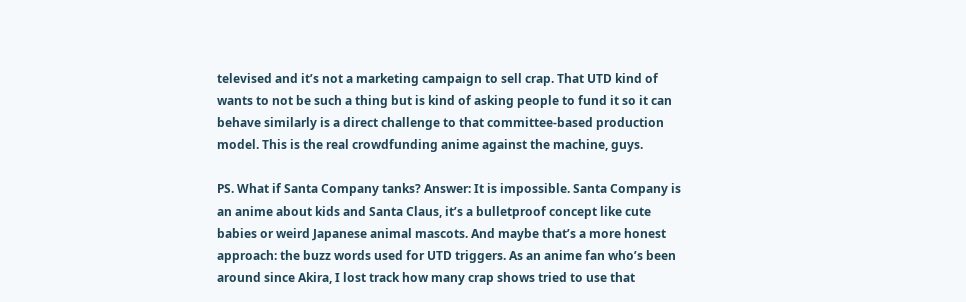televised and it’s not a marketing campaign to sell crap. That UTD kind of wants to not be such a thing but is kind of asking people to fund it so it can behave similarly is a direct challenge to that committee-based production model. This is the real crowdfunding anime against the machine, guys.

PS. What if Santa Company tanks? Answer: It is impossible. Santa Company is an anime about kids and Santa Claus, it’s a bulletproof concept like cute babies or weird Japanese animal mascots. And maybe that’s a more honest approach: the buzz words used for UTD triggers. As an anime fan who’s been around since Akira, I lost track how many crap shows tried to use that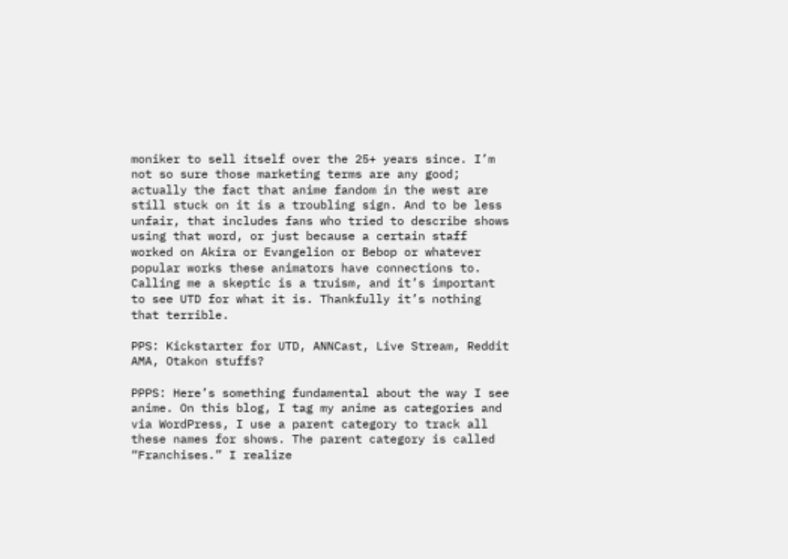moniker to sell itself over the 25+ years since. I’m not so sure those marketing terms are any good; actually the fact that anime fandom in the west are still stuck on it is a troubling sign. And to be less unfair, that includes fans who tried to describe shows using that word, or just because a certain staff worked on Akira or Evangelion or Bebop or whatever popular works these animators have connections to. Calling me a skeptic is a truism, and it’s important to see UTD for what it is. Thankfully it’s nothing that terrible.

PPS: Kickstarter for UTD, ANNCast, Live Stream, Reddit AMA, Otakon stuffs?

PPPS: Here’s something fundamental about the way I see anime. On this blog, I tag my anime as categories and via WordPress, I use a parent category to track all these names for shows. The parent category is called “Franchises.” I realize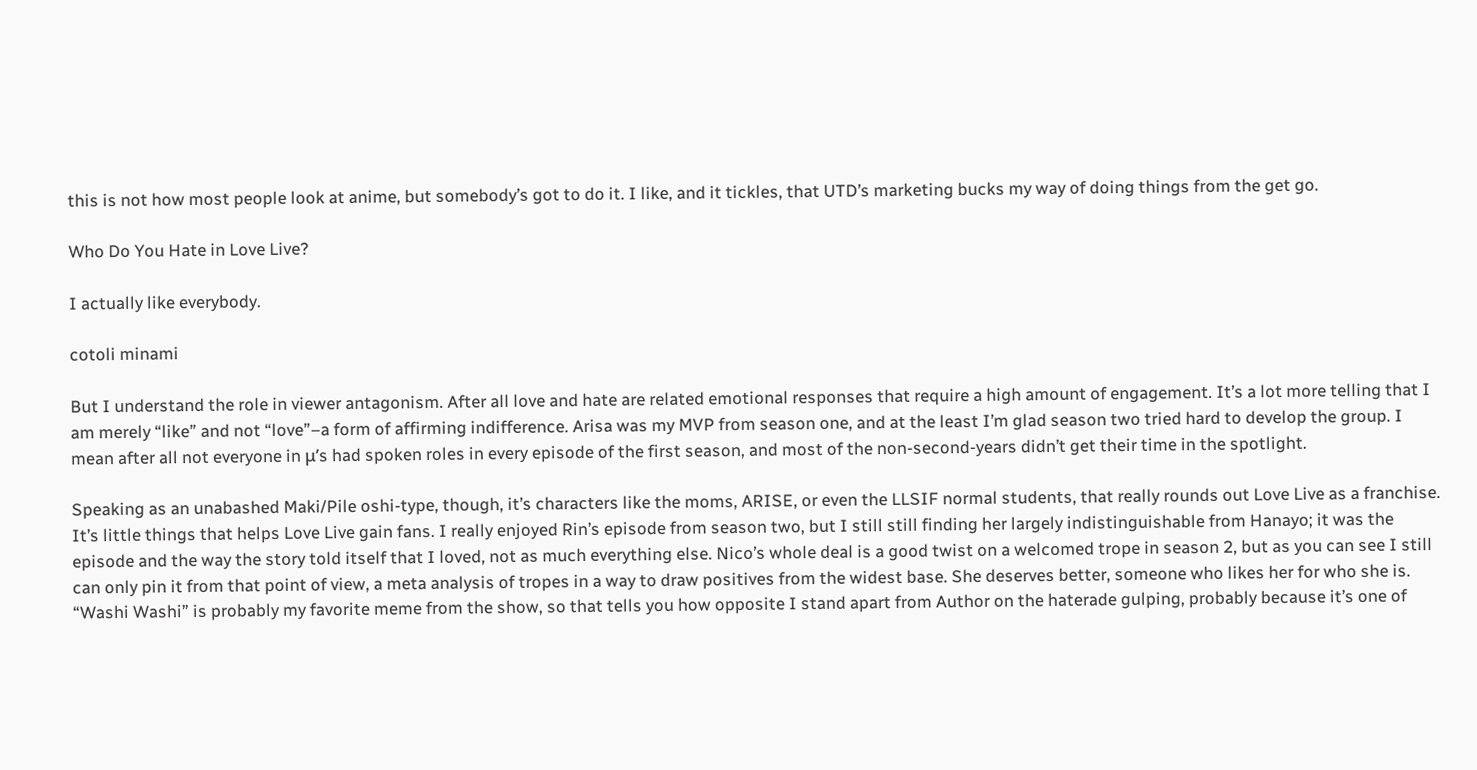this is not how most people look at anime, but somebody’s got to do it. I like, and it tickles, that UTD’s marketing bucks my way of doing things from the get go.

Who Do You Hate in Love Live?

I actually like everybody.

cotoli minami

But I understand the role in viewer antagonism. After all love and hate are related emotional responses that require a high amount of engagement. It’s a lot more telling that I am merely “like” and not “love”–a form of affirming indifference. Arisa was my MVP from season one, and at the least I’m glad season two tried hard to develop the group. I mean after all not everyone in μ’s had spoken roles in every episode of the first season, and most of the non-second-years didn’t get their time in the spotlight.

Speaking as an unabashed Maki/Pile oshi-type, though, it’s characters like the moms, ARISE, or even the LLSIF normal students, that really rounds out Love Live as a franchise. It’s little things that helps Love Live gain fans. I really enjoyed Rin’s episode from season two, but I still still finding her largely indistinguishable from Hanayo; it was the episode and the way the story told itself that I loved, not as much everything else. Nico’s whole deal is a good twist on a welcomed trope in season 2, but as you can see I still can only pin it from that point of view, a meta analysis of tropes in a way to draw positives from the widest base. She deserves better, someone who likes her for who she is. “Washi Washi” is probably my favorite meme from the show, so that tells you how opposite I stand apart from Author on the haterade gulping, probably because it’s one of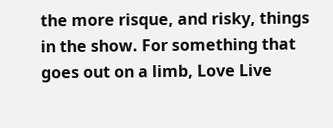the more risque, and risky, things in the show. For something that goes out on a limb, Love Live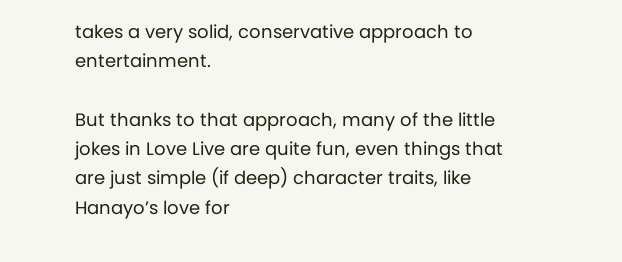takes a very solid, conservative approach to entertainment.

But thanks to that approach, many of the little jokes in Love Live are quite fun, even things that are just simple (if deep) character traits, like Hanayo’s love for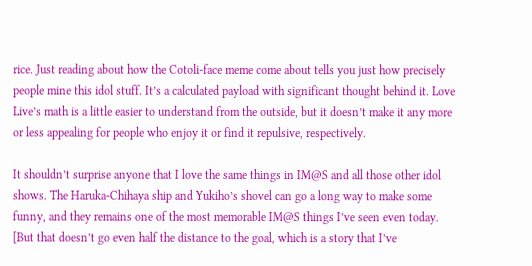rice. Just reading about how the Cotoli-face meme come about tells you just how precisely people mine this idol stuff. It’s a calculated payload with significant thought behind it. Love Live’s math is a little easier to understand from the outside, but it doesn’t make it any more or less appealing for people who enjoy it or find it repulsive, respectively.

It shouldn’t surprise anyone that I love the same things in IM@S and all those other idol shows. The Haruka-Chihaya ship and Yukiho’s shovel can go a long way to make some funny, and they remains one of the most memorable IM@S things I’ve seen even today. [But that doesn’t go even half the distance to the goal, which is a story that I’ve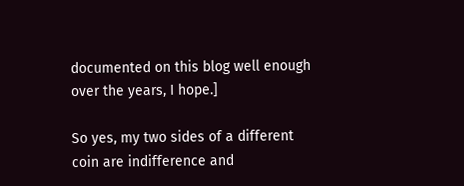documented on this blog well enough over the years, I hope.]

So yes, my two sides of a different coin are indifference and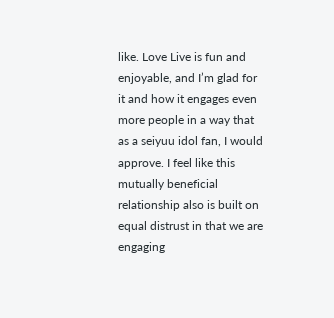like. Love Live is fun and enjoyable, and I’m glad for it and how it engages even more people in a way that as a seiyuu idol fan, I would approve. I feel like this mutually beneficial relationship also is built on equal distrust in that we are engaging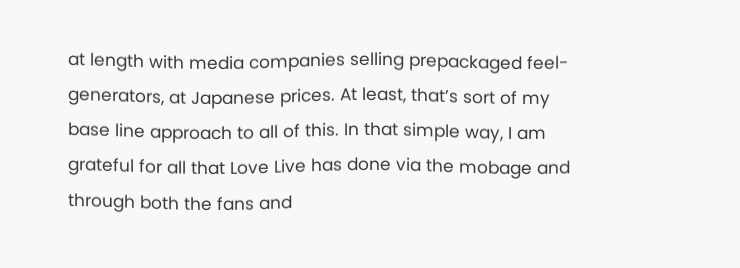at length with media companies selling prepackaged feel-generators, at Japanese prices. At least, that’s sort of my base line approach to all of this. In that simple way, I am grateful for all that Love Live has done via the mobage and through both the fans and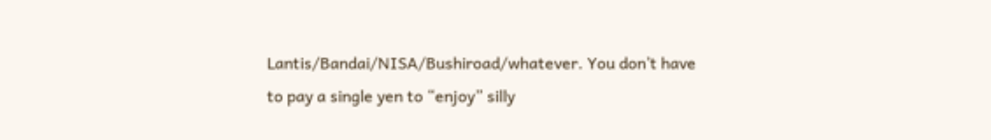Lantis/Bandai/NISA/Bushiroad/whatever. You don’t have to pay a single yen to “enjoy” silly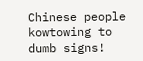Chinese people kowtowing to dumb signs!